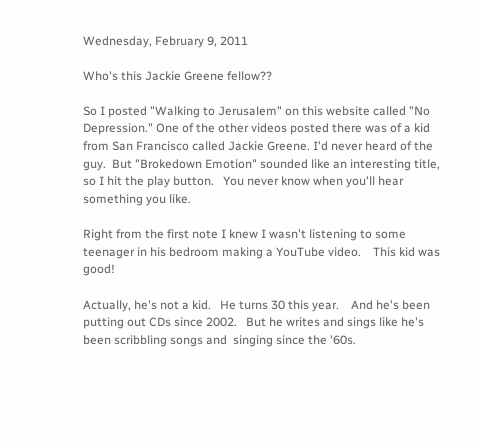Wednesday, February 9, 2011

Who's this Jackie Greene fellow??

So I posted "Walking to Jerusalem" on this website called "No Depression." One of the other videos posted there was of a kid from San Francisco called Jackie Greene. I'd never heard of the guy.  But "Brokedown Emotion" sounded like an interesting title, so I hit the play button.   You never know when you'll hear something you like.

Right from the first note I knew I wasn't listening to some teenager in his bedroom making a YouTube video.    This kid was good!

Actually, he's not a kid.   He turns 30 this year.    And he's been putting out CDs since 2002.   But he writes and sings like he's been scribbling songs and  singing since the '60s.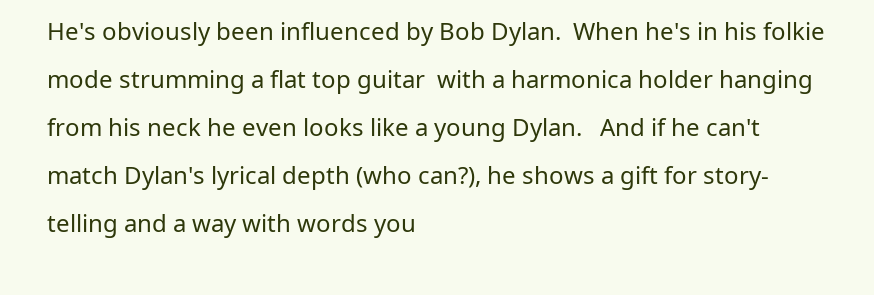He's obviously been influenced by Bob Dylan.  When he's in his folkie mode strumming a flat top guitar  with a harmonica holder hanging from his neck he even looks like a young Dylan.   And if he can't match Dylan's lyrical depth (who can?), he shows a gift for story-telling and a way with words you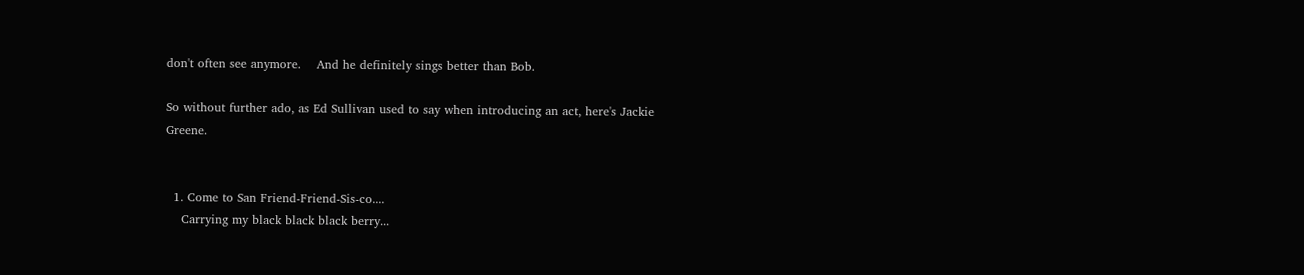don't often see anymore.    And he definitely sings better than Bob.

So without further ado, as Ed Sullivan used to say when introducing an act, here's Jackie Greene.


  1. Come to San Friend-Friend-Sis-co....
    Carrying my black black black berry...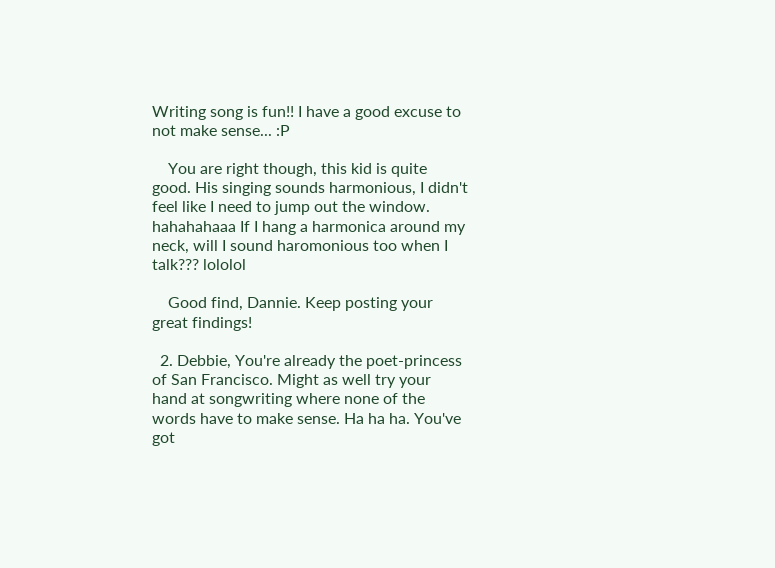Writing song is fun!! I have a good excuse to not make sense... :P

    You are right though, this kid is quite good. His singing sounds harmonious, I didn't feel like I need to jump out the window. hahahahaaa If I hang a harmonica around my neck, will I sound haromonious too when I talk??? lololol

    Good find, Dannie. Keep posting your great findings!

  2. Debbie, You're already the poet-princess of San Francisco. Might as well try your hand at songwriting where none of the words have to make sense. Ha ha ha. You've got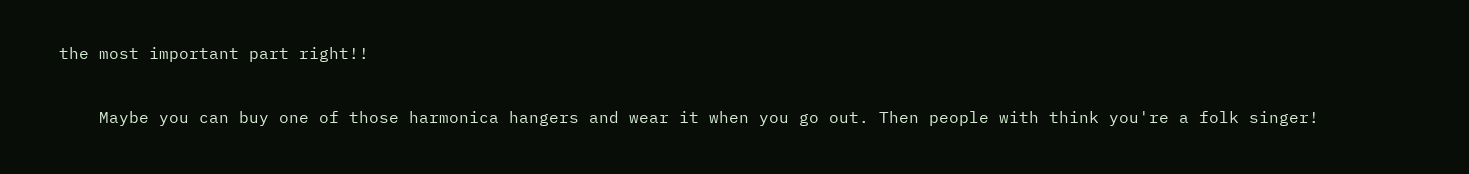the most important part right!!

    Maybe you can buy one of those harmonica hangers and wear it when you go out. Then people with think you're a folk singer!